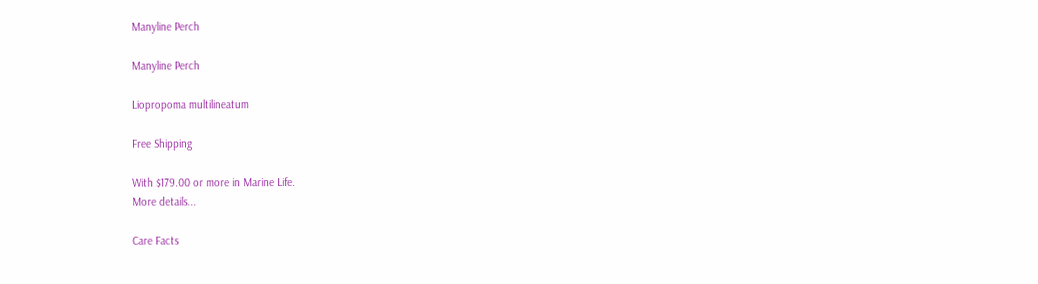Manyline Perch

Manyline Perch

Liopropoma multilineatum

Free Shipping

With $179.00 or more in Marine Life.
More details...

Care Facts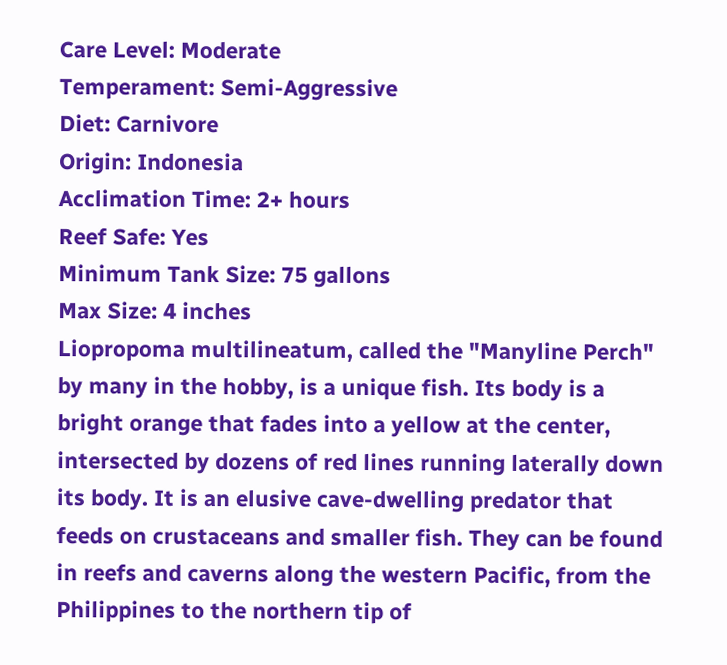Care Level: Moderate
Temperament: Semi-Aggressive
Diet: Carnivore
Origin: Indonesia
Acclimation Time: 2+ hours
Reef Safe: Yes
Minimum Tank Size: 75 gallons
Max Size: 4 inches
Liopropoma multilineatum, called the "Manyline Perch" by many in the hobby, is a unique fish. Its body is a bright orange that fades into a yellow at the center, intersected by dozens of red lines running laterally down its body. It is an elusive cave-dwelling predator that feeds on crustaceans and smaller fish. They can be found in reefs and caverns along the western Pacific, from the Philippines to the northern tip of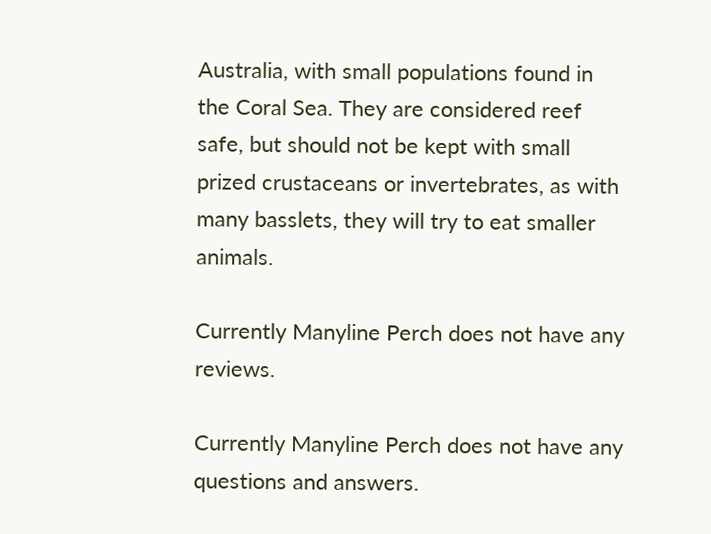Australia, with small populations found in the Coral Sea. They are considered reef safe, but should not be kept with small prized crustaceans or invertebrates, as with many basslets, they will try to eat smaller animals.

Currently Manyline Perch does not have any reviews.

Currently Manyline Perch does not have any questions and answers.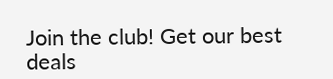Join the club! Get our best deals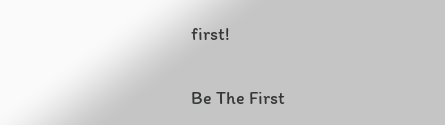first!

Be The First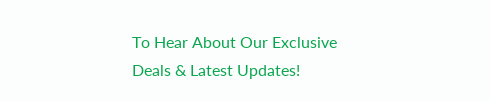To Hear About Our Exclusive Deals & Latest Updates!